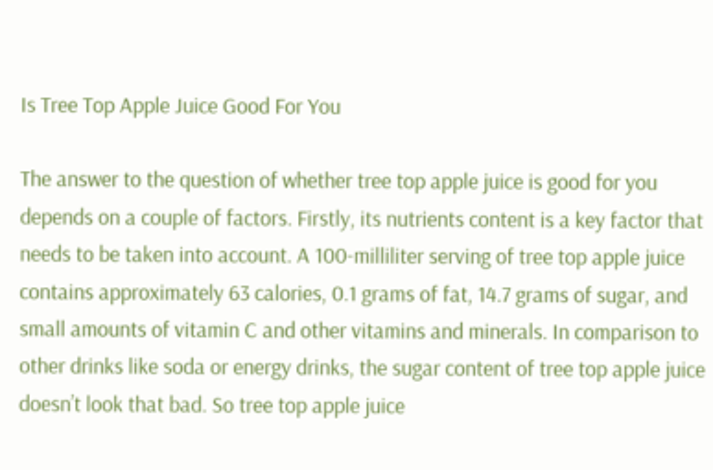Is Tree Top Apple Juice Good For You

The answer to the question of whether tree top apple juice is good for you depends on a couple of factors. Firstly, its nutrients content is a key factor that needs to be taken into account. A 100-milliliter serving of tree top apple juice contains approximately 63 calories, 0.1 grams of fat, 14.7 grams of sugar, and small amounts of vitamin C and other vitamins and minerals. In comparison to other drinks like soda or energy drinks, the sugar content of tree top apple juice doesn’t look that bad. So tree top apple juice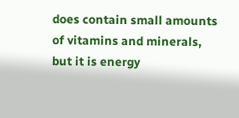does contain small amounts of vitamins and minerals, but it is energy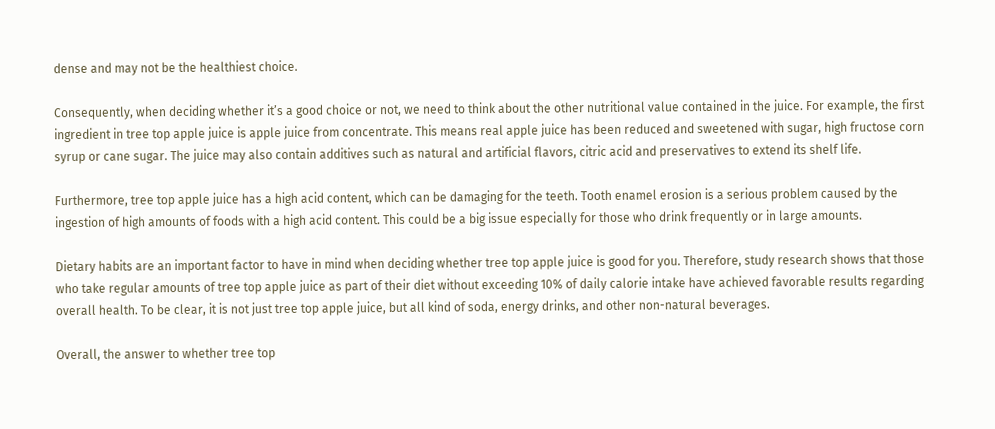dense and may not be the healthiest choice.

Consequently, when deciding whether it’s a good choice or not, we need to think about the other nutritional value contained in the juice. For example, the first ingredient in tree top apple juice is apple juice from concentrate. This means real apple juice has been reduced and sweetened with sugar, high fructose corn syrup or cane sugar. The juice may also contain additives such as natural and artificial flavors, citric acid and preservatives to extend its shelf life.

Furthermore, tree top apple juice has a high acid content, which can be damaging for the teeth. Tooth enamel erosion is a serious problem caused by the ingestion of high amounts of foods with a high acid content. This could be a big issue especially for those who drink frequently or in large amounts.

Dietary habits are an important factor to have in mind when deciding whether tree top apple juice is good for you. Therefore, study research shows that those who take regular amounts of tree top apple juice as part of their diet without exceeding 10% of daily calorie intake have achieved favorable results regarding overall health. To be clear, it is not just tree top apple juice, but all kind of soda, energy drinks, and other non-natural beverages.

Overall, the answer to whether tree top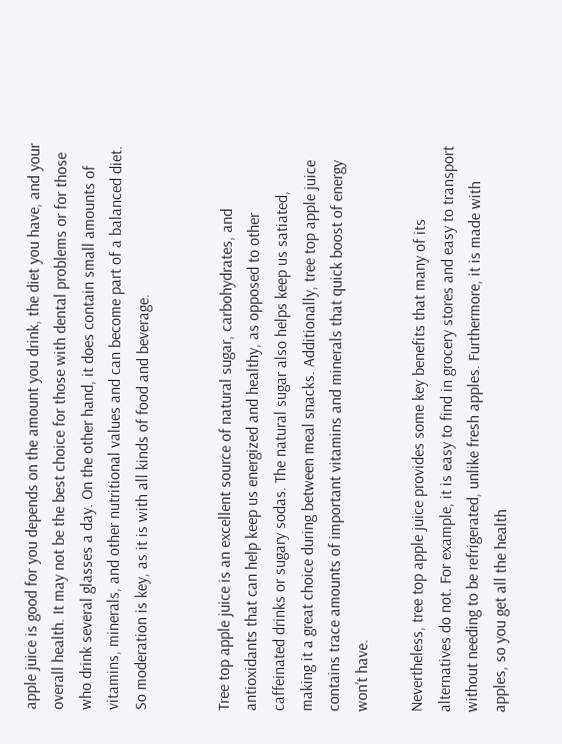apple juice is good for you depends on the amount you drink, the diet you have, and your overall health. It may not be the best choice for those with dental problems or for those who drink several glasses a day. On the other hand, it does contain small amounts of vitamins, minerals, and other nutritional values and can become part of a balanced diet. So moderation is key, as it is with all kinds of food and beverage.


Tree top apple juice is an excellent source of natural sugar, carbohydrates, and antioxidants that can help keep us energized and healthy, as opposed to other caffeinated drinks or sugary sodas. The natural sugar also helps keep us satiated, making it a great choice during between meal snacks. Additionally, tree top apple juice contains trace amounts of important vitamins and minerals that quick boost of energy won’t have.

Nevertheless, tree top apple juice provides some key benefits that many of its alternatives do not. For example, it is easy to find in grocery stores and easy to transport without needing to be refrigerated, unlike fresh apples. Furthermore, it is made with apples, so you get all the health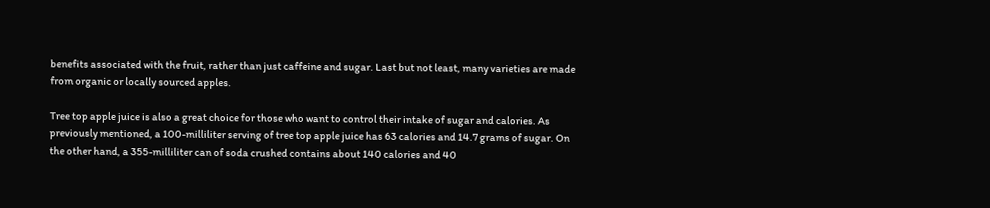benefits associated with the fruit, rather than just caffeine and sugar. Last but not least, many varieties are made from organic or locally sourced apples.

Tree top apple juice is also a great choice for those who want to control their intake of sugar and calories. As previously mentioned, a 100-milliliter serving of tree top apple juice has 63 calories and 14.7 grams of sugar. On the other hand, a 355-milliliter can of soda crushed contains about 140 calories and 40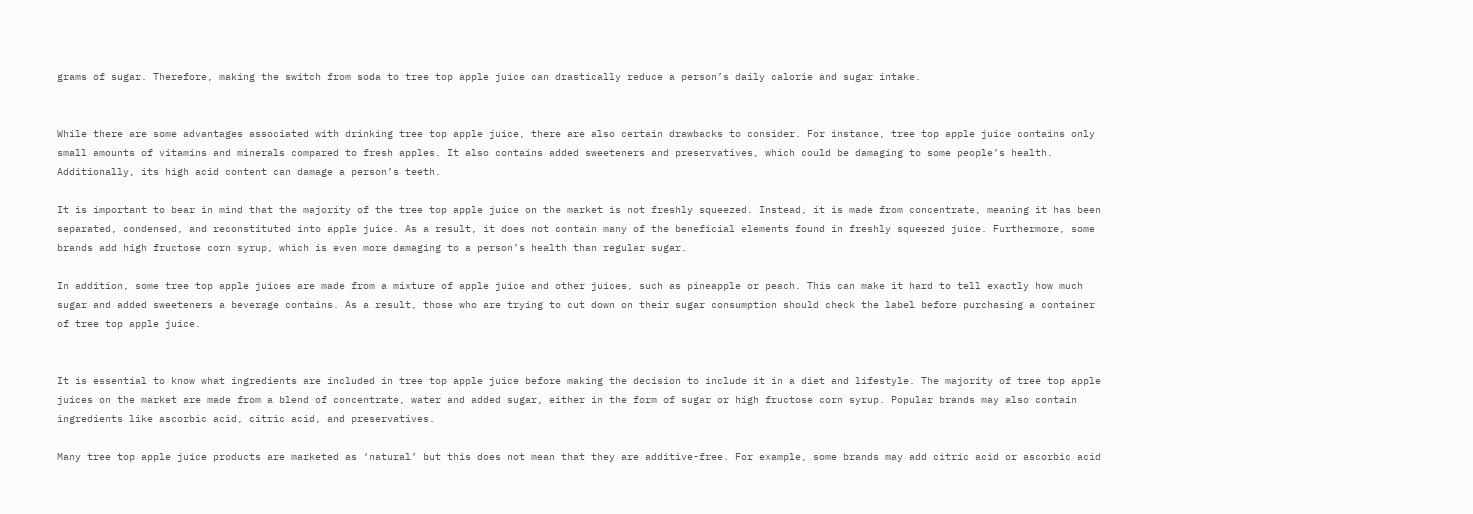grams of sugar. Therefore, making the switch from soda to tree top apple juice can drastically reduce a person’s daily calorie and sugar intake.


While there are some advantages associated with drinking tree top apple juice, there are also certain drawbacks to consider. For instance, tree top apple juice contains only small amounts of vitamins and minerals compared to fresh apples. It also contains added sweeteners and preservatives, which could be damaging to some people’s health. Additionally, its high acid content can damage a person’s teeth.

It is important to bear in mind that the majority of the tree top apple juice on the market is not freshly squeezed. Instead, it is made from concentrate, meaning it has been separated, condensed, and reconstituted into apple juice. As a result, it does not contain many of the beneficial elements found in freshly squeezed juice. Furthermore, some brands add high fructose corn syrup, which is even more damaging to a person’s health than regular sugar.

In addition, some tree top apple juices are made from a mixture of apple juice and other juices, such as pineapple or peach. This can make it hard to tell exactly how much sugar and added sweeteners a beverage contains. As a result, those who are trying to cut down on their sugar consumption should check the label before purchasing a container of tree top apple juice.


It is essential to know what ingredients are included in tree top apple juice before making the decision to include it in a diet and lifestyle. The majority of tree top apple juices on the market are made from a blend of concentrate, water and added sugar, either in the form of sugar or high fructose corn syrup. Popular brands may also contain ingredients like ascorbic acid, citric acid, and preservatives.

Many tree top apple juice products are marketed as ‘natural’ but this does not mean that they are additive-free. For example, some brands may add citric acid or ascorbic acid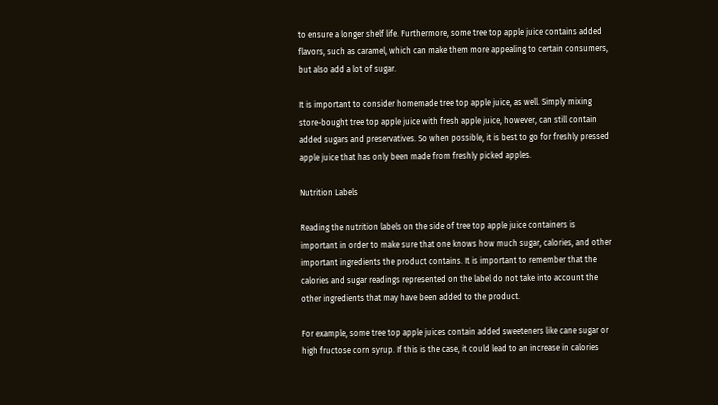to ensure a longer shelf life. Furthermore, some tree top apple juice contains added flavors, such as caramel, which can make them more appealing to certain consumers, but also add a lot of sugar.

It is important to consider homemade tree top apple juice, as well. Simply mixing store-bought tree top apple juice with fresh apple juice, however, can still contain added sugars and preservatives. So when possible, it is best to go for freshly pressed apple juice that has only been made from freshly picked apples.

Nutrition Labels

Reading the nutrition labels on the side of tree top apple juice containers is important in order to make sure that one knows how much sugar, calories, and other important ingredients the product contains. It is important to remember that the calories and sugar readings represented on the label do not take into account the other ingredients that may have been added to the product.

For example, some tree top apple juices contain added sweeteners like cane sugar or high fructose corn syrup. If this is the case, it could lead to an increase in calories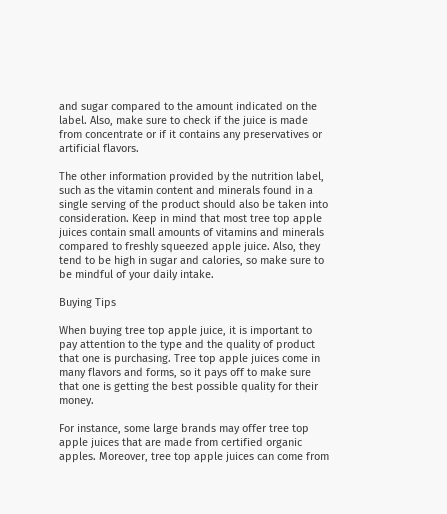and sugar compared to the amount indicated on the label. Also, make sure to check if the juice is made from concentrate or if it contains any preservatives or artificial flavors.

The other information provided by the nutrition label, such as the vitamin content and minerals found in a single serving of the product should also be taken into consideration. Keep in mind that most tree top apple juices contain small amounts of vitamins and minerals compared to freshly squeezed apple juice. Also, they tend to be high in sugar and calories, so make sure to be mindful of your daily intake.

Buying Tips

When buying tree top apple juice, it is important to pay attention to the type and the quality of product that one is purchasing. Tree top apple juices come in many flavors and forms, so it pays off to make sure that one is getting the best possible quality for their money.

For instance, some large brands may offer tree top apple juices that are made from certified organic apples. Moreover, tree top apple juices can come from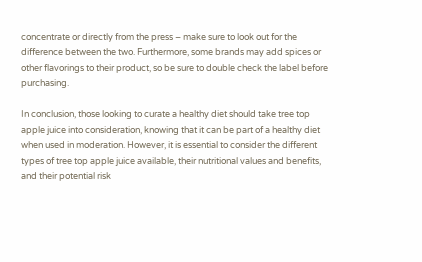concentrate or directly from the press – make sure to look out for the difference between the two. Furthermore, some brands may add spices or other flavorings to their product, so be sure to double check the label before purchasing.

In conclusion, those looking to curate a healthy diet should take tree top apple juice into consideration, knowing that it can be part of a healthy diet when used in moderation. However, it is essential to consider the different types of tree top apple juice available, their nutritional values and benefits, and their potential risk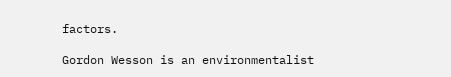factors.

Gordon Wesson is an environmentalist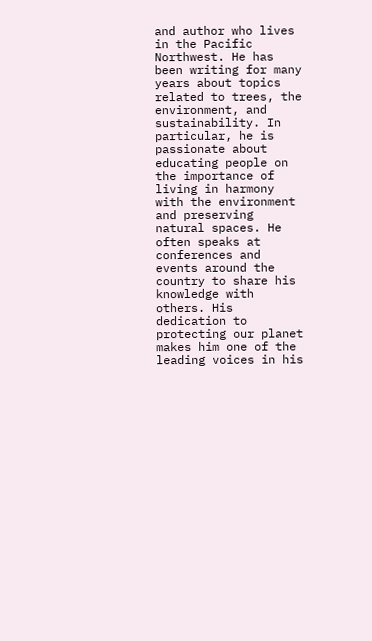and author who lives in the Pacific Northwest. He has been writing for many years about topics related to trees, the environment, and sustainability. In particular, he is passionate about educating people on the importance of living in harmony with the environment and preserving natural spaces. He often speaks at conferences and events around the country to share his knowledge with others. His dedication to protecting our planet makes him one of the leading voices in his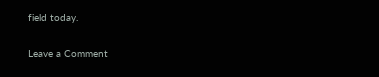field today.

Leave a Comment